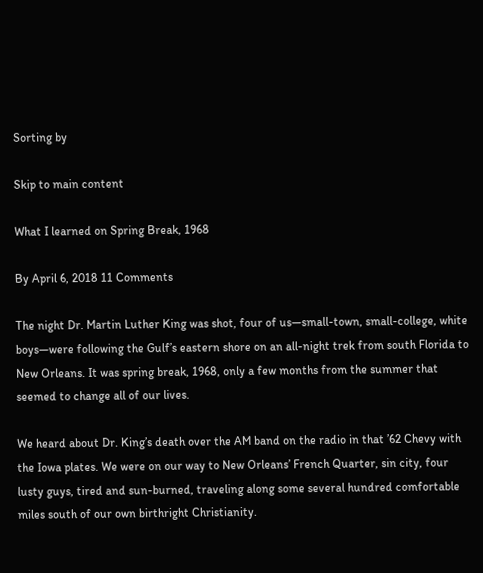Sorting by

Skip to main content

What I learned on Spring Break, 1968

By April 6, 2018 11 Comments

The night Dr. Martin Luther King was shot, four of us—small-town, small-college, white boys—were following the Gulf’s eastern shore on an all-night trek from south Florida to New Orleans. It was spring break, 1968, only a few months from the summer that seemed to change all of our lives.

We heard about Dr. King’s death over the AM band on the radio in that ’62 Chevy with the Iowa plates. We were on our way to New Orleans’ French Quarter, sin city, four lusty guys, tired and sun-burned, traveling along some several hundred comfortable miles south of our own birthright Christianity.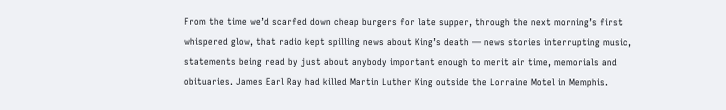From the time we’d scarfed down cheap burgers for late supper, through the next morning’s first whispered glow, that radio kept spilling news about King’s death — news stories interrupting music, statements being read by just about anybody important enough to merit air time, memorials and obituaries. James Earl Ray had killed Martin Luther King outside the Lorraine Motel in Memphis.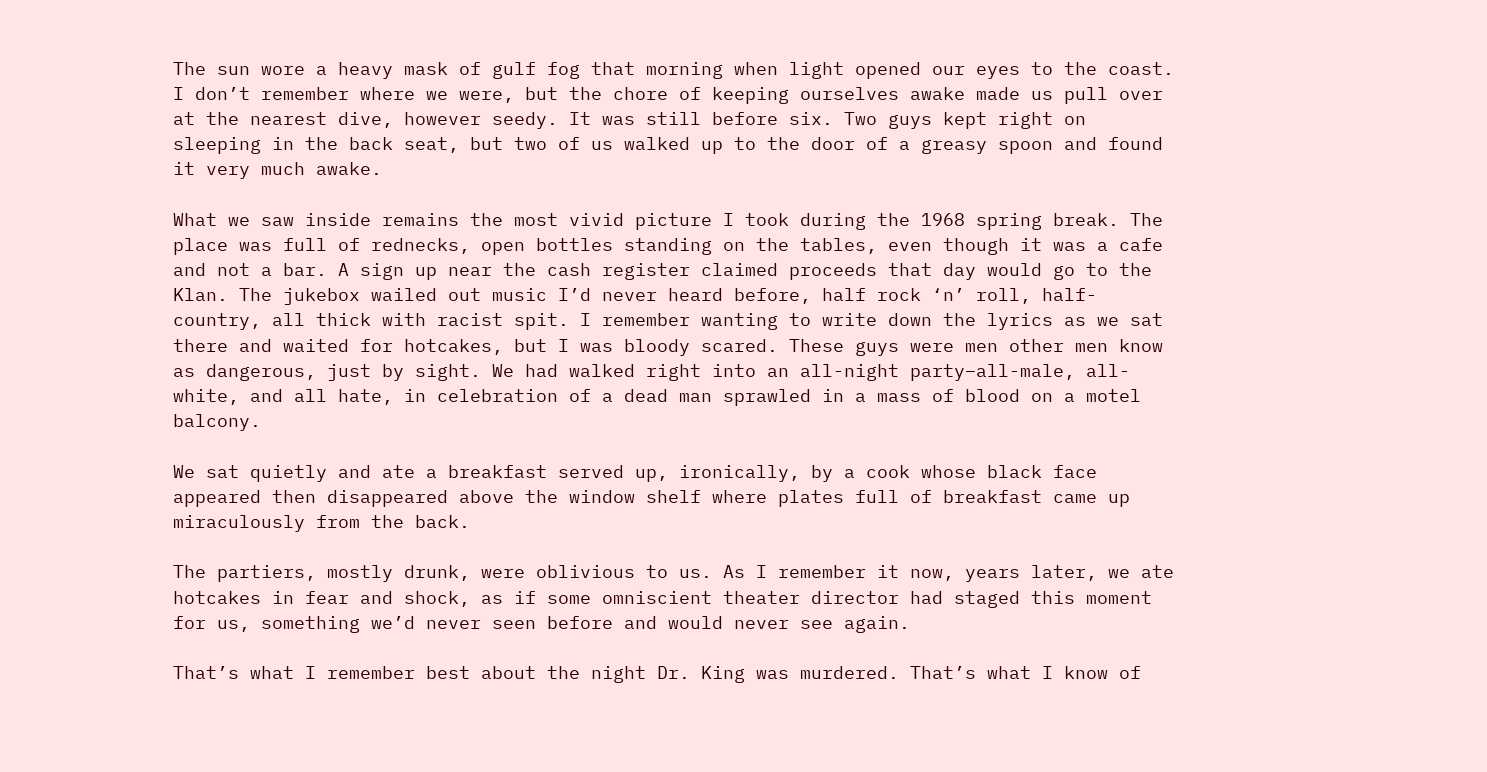The sun wore a heavy mask of gulf fog that morning when light opened our eyes to the coast. I don’t remember where we were, but the chore of keeping ourselves awake made us pull over at the nearest dive, however seedy. It was still before six. Two guys kept right on sleeping in the back seat, but two of us walked up to the door of a greasy spoon and found it very much awake.

What we saw inside remains the most vivid picture I took during the 1968 spring break. The place was full of rednecks, open bottles standing on the tables, even though it was a cafe and not a bar. A sign up near the cash register claimed proceeds that day would go to the Klan. The jukebox wailed out music I’d never heard before, half rock ‘n’ roll, half-country, all thick with racist spit. I remember wanting to write down the lyrics as we sat there and waited for hotcakes, but I was bloody scared. These guys were men other men know as dangerous, just by sight. We had walked right into an all-night party–all-male, all-white, and all hate, in celebration of a dead man sprawled in a mass of blood on a motel balcony.

We sat quietly and ate a breakfast served up, ironically, by a cook whose black face appeared then disappeared above the window shelf where plates full of breakfast came up miraculously from the back.

The partiers, mostly drunk, were oblivious to us. As I remember it now, years later, we ate hotcakes in fear and shock, as if some omniscient theater director had staged this moment for us, something we’d never seen before and would never see again.

That’s what I remember best about the night Dr. King was murdered. That’s what I know of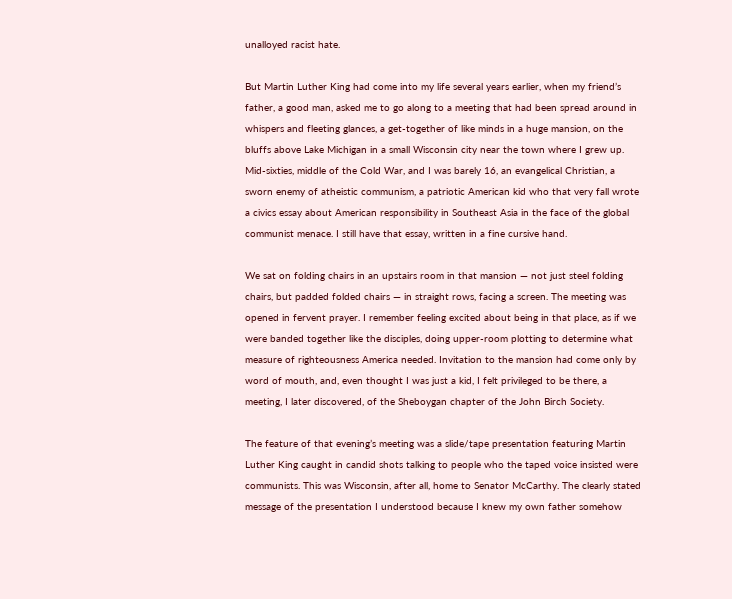unalloyed racist hate.

But Martin Luther King had come into my life several years earlier, when my friend’s father, a good man, asked me to go along to a meeting that had been spread around in whispers and fleeting glances, a get-together of like minds in a huge mansion, on the bluffs above Lake Michigan in a small Wisconsin city near the town where I grew up. Mid-sixties, middle of the Cold War, and I was barely 16, an evangelical Christian, a sworn enemy of atheistic communism, a patriotic American kid who that very fall wrote a civics essay about American responsibility in Southeast Asia in the face of the global communist menace. I still have that essay, written in a fine cursive hand.

We sat on folding chairs in an upstairs room in that mansion — not just steel folding chairs, but padded folded chairs — in straight rows, facing a screen. The meeting was opened in fervent prayer. I remember feeling excited about being in that place, as if we were banded together like the disciples, doing upper-room plotting to determine what measure of righteousness America needed. Invitation to the mansion had come only by word of mouth, and, even thought I was just a kid, I felt privileged to be there, a meeting, I later discovered, of the Sheboygan chapter of the John Birch Society.

The feature of that evening’s meeting was a slide/tape presentation featuring Martin Luther King caught in candid shots talking to people who the taped voice insisted were communists. This was Wisconsin, after all, home to Senator McCarthy. The clearly stated message of the presentation I understood because I knew my own father somehow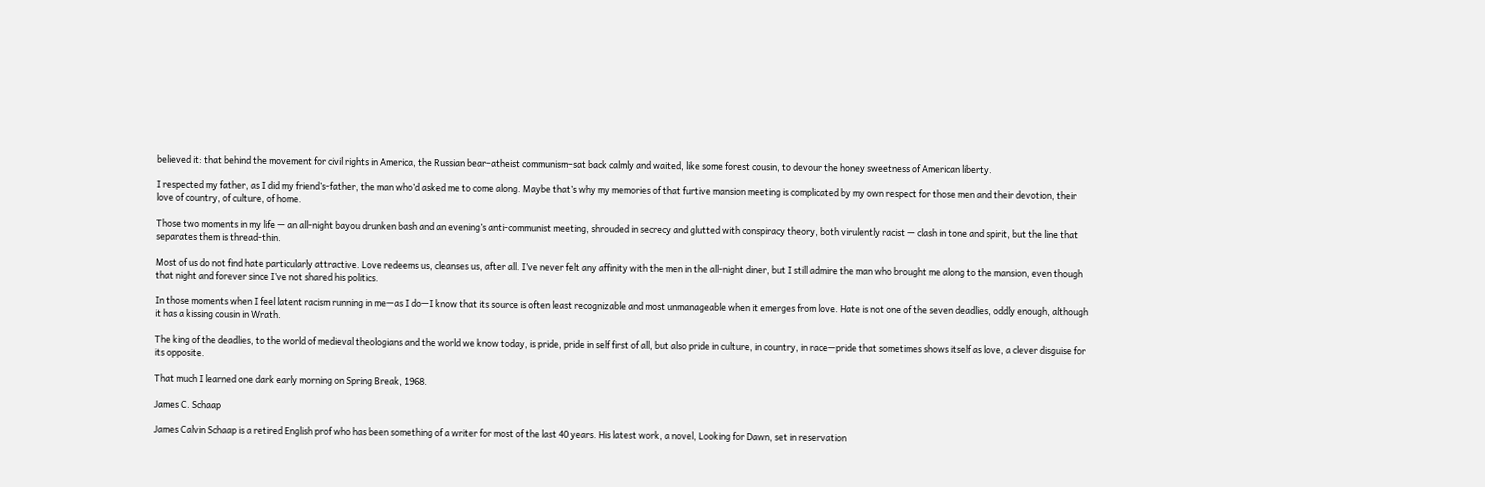believed it: that behind the movement for civil rights in America, the Russian bear–atheist communism–sat back calmly and waited, like some forest cousin, to devour the honey sweetness of American liberty.

I respected my father, as I did my friend’s-father, the man who’d asked me to come along. Maybe that’s why my memories of that furtive mansion meeting is complicated by my own respect for those men and their devotion, their love of country, of culture, of home.

Those two moments in my life — an all-night bayou drunken bash and an evening’s anti-communist meeting, shrouded in secrecy and glutted with conspiracy theory, both virulently racist — clash in tone and spirit, but the line that separates them is thread-thin.

Most of us do not find hate particularly attractive. Love redeems us, cleanses us, after all. I’ve never felt any affinity with the men in the all-night diner, but I still admire the man who brought me along to the mansion, even though that night and forever since I’ve not shared his politics.

In those moments when I feel latent racism running in me—as I do—I know that its source is often least recognizable and most unmanageable when it emerges from love. Hate is not one of the seven deadlies, oddly enough, although it has a kissing cousin in Wrath.

The king of the deadlies, to the world of medieval theologians and the world we know today, is pride, pride in self first of all, but also pride in culture, in country, in race—pride that sometimes shows itself as love, a clever disguise for its opposite.

That much I learned one dark early morning on Spring Break, 1968.

James C. Schaap

James Calvin Schaap is a retired English prof who has been something of a writer for most of the last 40 years. His latest work, a novel, Looking for Dawn, set in reservation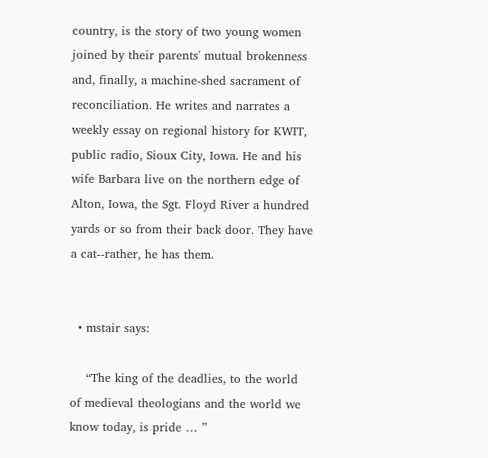country, is the story of two young women joined by their parents' mutual brokenness and, finally, a machine-shed sacrament of reconciliation. He writes and narrates a weekly essay on regional history for KWIT, public radio, Sioux City, Iowa. He and his wife Barbara live on the northern edge of Alton, Iowa, the Sgt. Floyd River a hundred yards or so from their back door. They have a cat--rather, he has them.


  • mstair says:

    “The king of the deadlies, to the world of medieval theologians and the world we know today, is pride … ”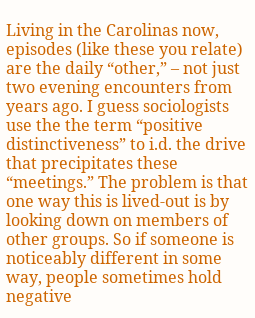Living in the Carolinas now, episodes (like these you relate) are the daily “other,” – not just two evening encounters from years ago. I guess sociologists use the the term “positive distinctiveness” to i.d. the drive that precipitates these “meetings.” The problem is that one way this is lived-out is by looking down on members of other groups. So if someone is noticeably different in some way, people sometimes hold negative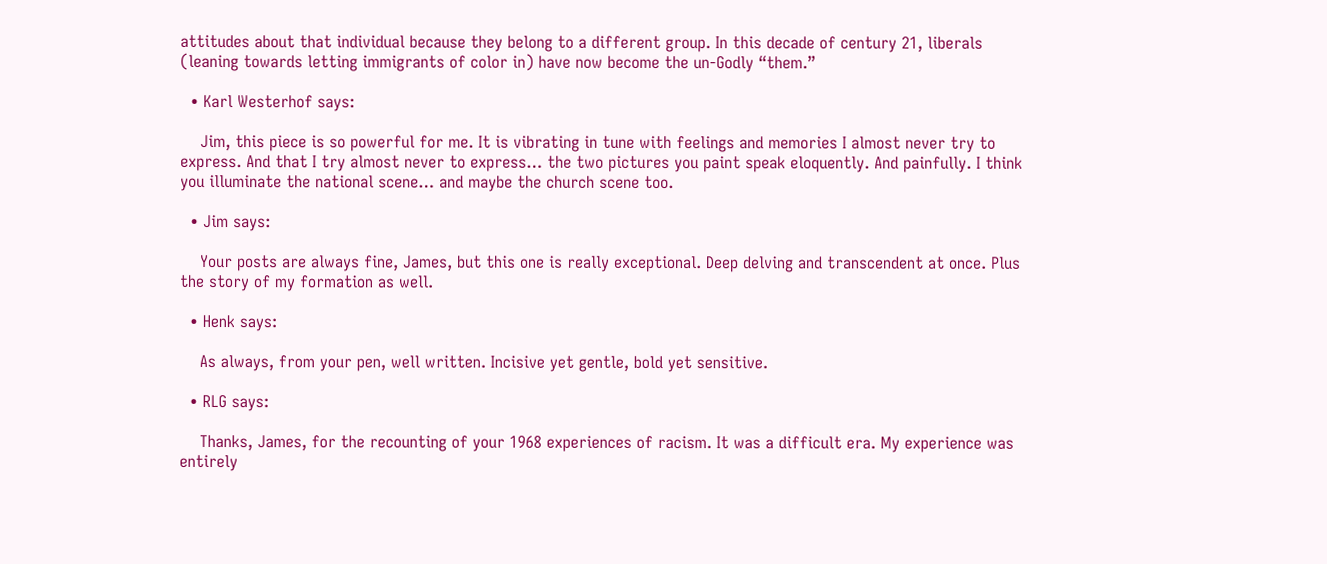attitudes about that individual because they belong to a different group. In this decade of century 21, liberals (leaning towards letting immigrants of color in) have now become the un-Godly “them.”

  • Karl Westerhof says:

    Jim, this piece is so powerful for me. It is vibrating in tune with feelings and memories I almost never try to express. And that I try almost never to express… the two pictures you paint speak eloquently. And painfully. I think you illuminate the national scene… and maybe the church scene too.

  • Jim says:

    Your posts are always fine, James, but this one is really exceptional. Deep delving and transcendent at once. Plus the story of my formation as well.

  • Henk says:

    As always, from your pen, well written. Incisive yet gentle, bold yet sensitive.

  • RLG says:

    Thanks, James, for the recounting of your 1968 experiences of racism. It was a difficult era. My experience was entirely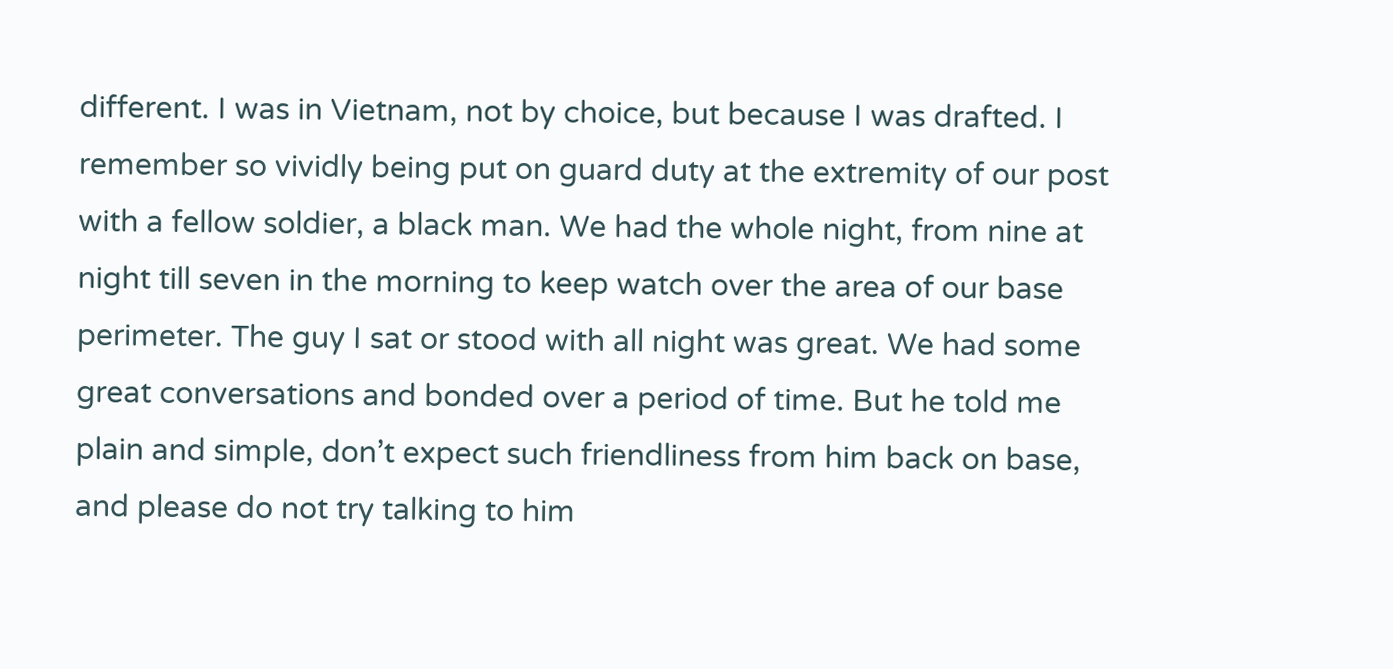different. I was in Vietnam, not by choice, but because I was drafted. I remember so vividly being put on guard duty at the extremity of our post with a fellow soldier, a black man. We had the whole night, from nine at night till seven in the morning to keep watch over the area of our base perimeter. The guy I sat or stood with all night was great. We had some great conversations and bonded over a period of time. But he told me plain and simple, don’t expect such friendliness from him back on base, and please do not try talking to him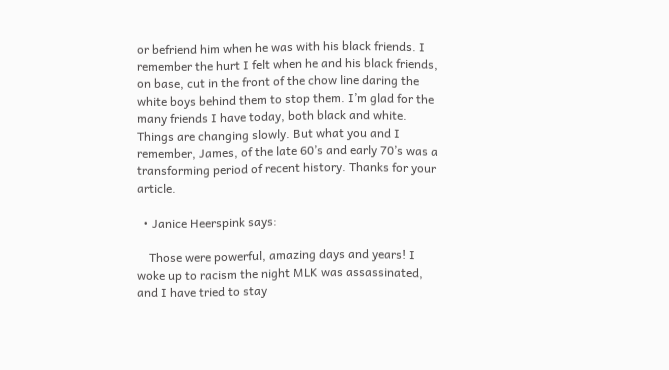or befriend him when he was with his black friends. I remember the hurt I felt when he and his black friends, on base, cut in the front of the chow line daring the white boys behind them to stop them. I’m glad for the many friends I have today, both black and white. Things are changing slowly. But what you and I remember, James, of the late 60’s and early 70’s was a transforming period of recent history. Thanks for your article.

  • Janice Heerspink says:

    Those were powerful, amazing days and years! I woke up to racism the night MLK was assassinated, and I have tried to stay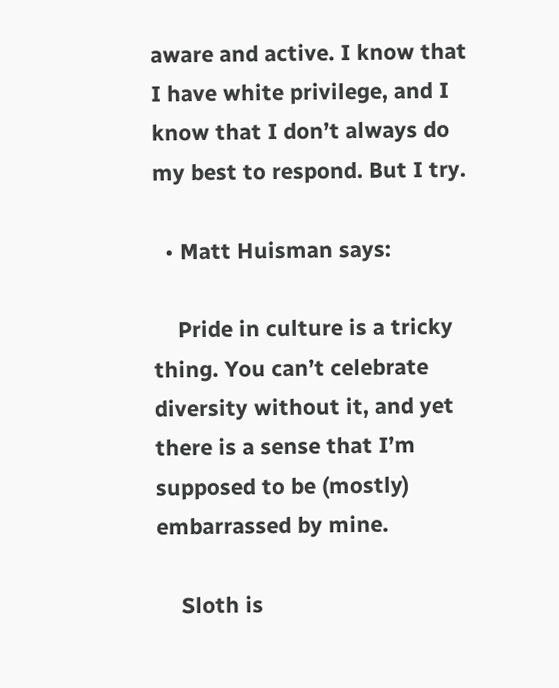aware and active. I know that I have white privilege, and I know that I don’t always do my best to respond. But I try.

  • Matt Huisman says:

    Pride in culture is a tricky thing. You can’t celebrate diversity without it, and yet there is a sense that I’m supposed to be (mostly) embarrassed by mine.

    Sloth is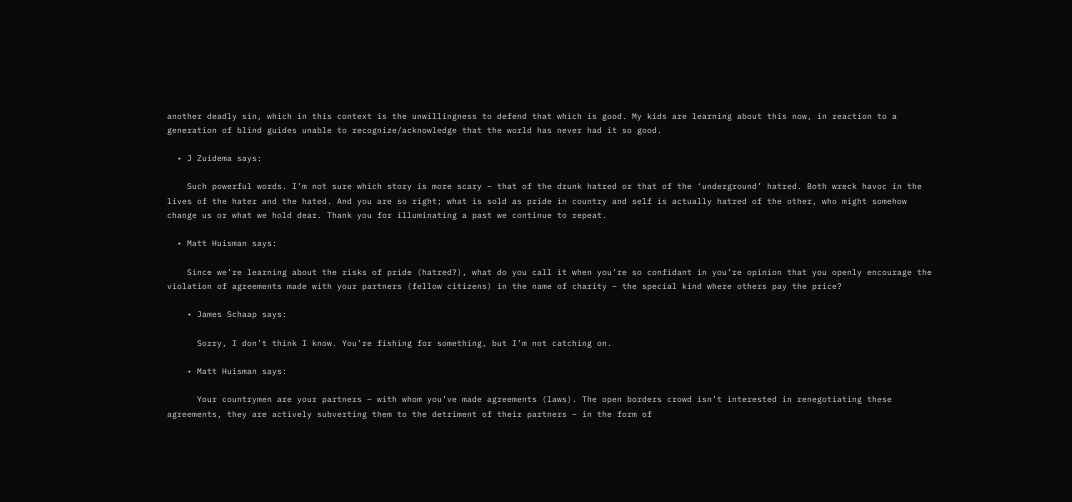another deadly sin, which in this context is the unwillingness to defend that which is good. My kids are learning about this now, in reaction to a generation of blind guides unable to recognize/acknowledge that the world has never had it so good.

  • J Zuidema says:

    Such powerful words. I’m not sure which story is more scary – that of the drunk hatred or that of the ‘underground’ hatred. Both wreck havoc in the lives of the hater and the hated. And you are so right; what is sold as pride in country and self is actually hatred of the other, who might somehow change us or what we hold dear. Thank you for illuminating a past we continue to repeat.

  • Matt Huisman says:

    Since we’re learning about the risks of pride (hatred?), what do you call it when you’re so confidant in you’re opinion that you openly encourage the violation of agreements made with your partners (fellow citizens) in the name of charity – the special kind where others pay the price?

    • James Schaap says:

      Sorry, I don’t think I know. You’re fishing for something, but I’m not catching on.

    • Matt Huisman says:

      Your countrymen are your partners – with whom you’ve made agreements (laws). The open borders crowd isn’t interested in renegotiating these agreements, they are actively subverting them to the detriment of their partners – in the form of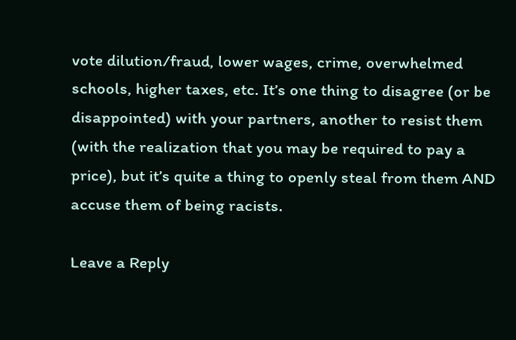vote dilution/fraud, lower wages, crime, overwhelmed schools, higher taxes, etc. It’s one thing to disagree (or be disappointed) with your partners, another to resist them (with the realization that you may be required to pay a price), but it’s quite a thing to openly steal from them AND accuse them of being racists.

Leave a Reply